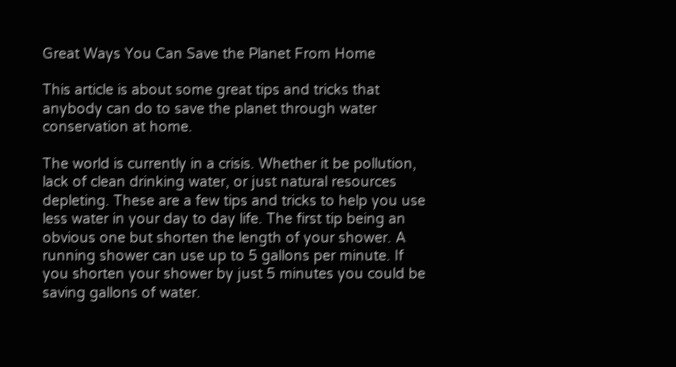Great Ways You Can Save the Planet From Home

This article is about some great tips and tricks that anybody can do to save the planet through water conservation at home.

The world is currently in a crisis. Whether it be pollution, lack of clean drinking water, or just natural resources depleting. These are a few tips and tricks to help you use less water in your day to day life. The first tip being an obvious one but shorten the length of your shower. A running shower can use up to 5 gallons per minute. If you shorten your shower by just 5 minutes you could be saving gallons of water.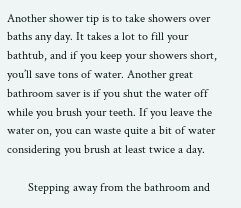Another shower tip is to take showers over baths any day. It takes a lot to fill your bathtub, and if you keep your showers short, you’ll save tons of water. Another great bathroom saver is if you shut the water off while you brush your teeth. If you leave the water on, you can waste quite a bit of water considering you brush at least twice a day.

       Stepping away from the bathroom and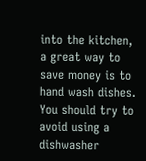into the kitchen, a great way to save money is to hand wash dishes. You should try to avoid using a dishwasher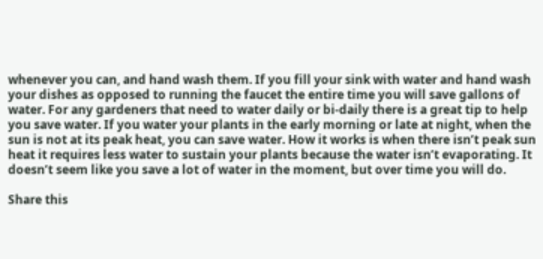whenever you can, and hand wash them. If you fill your sink with water and hand wash your dishes as opposed to running the faucet the entire time you will save gallons of water. For any gardeners that need to water daily or bi-daily there is a great tip to help you save water. If you water your plants in the early morning or late at night, when the sun is not at its peak heat, you can save water. How it works is when there isn’t peak sun heat it requires less water to sustain your plants because the water isn’t evaporating. It doesn’t seem like you save a lot of water in the moment, but over time you will do.

Share this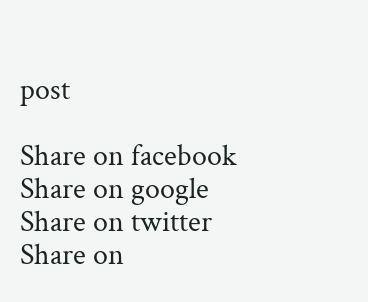post

Share on facebook
Share on google
Share on twitter
Share on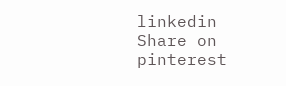linkedin
Share on pinterest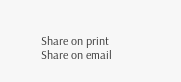Share on print
Share on email